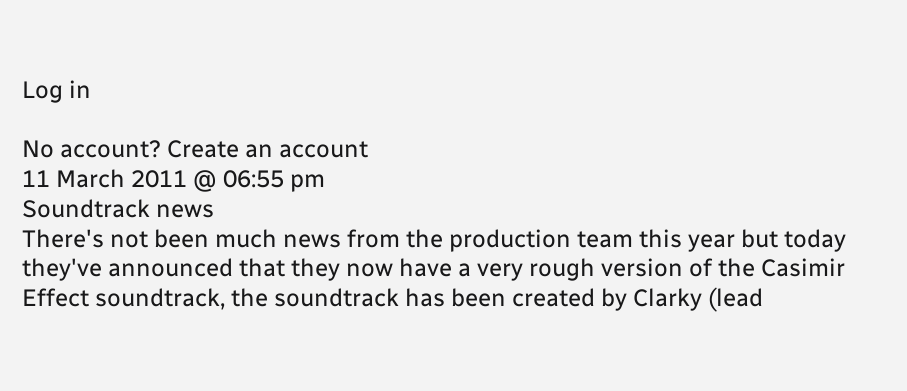Log in

No account? Create an account
11 March 2011 @ 06:55 pm
Soundtrack news
There's not been much news from the production team this year but today they've announced that they now have a very rough version of the Casimir Effect soundtrack, the soundtrack has been created by Clarky (lead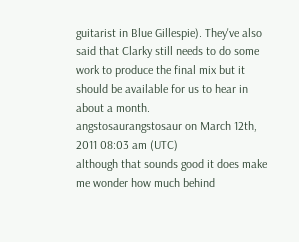guitarist in Blue Gillespie). They've also said that Clarky still needs to do some work to produce the final mix but it should be available for us to hear in about a month.
angstosaurangstosaur on March 12th, 2011 08:03 am (UTC)
although that sounds good it does make me wonder how much behind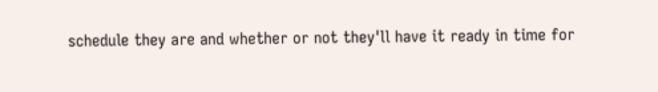schedule they are and whether or not they'll have it ready in time for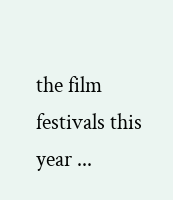the film festivals this year ...